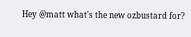Hey @matt what's the new ozbustard for?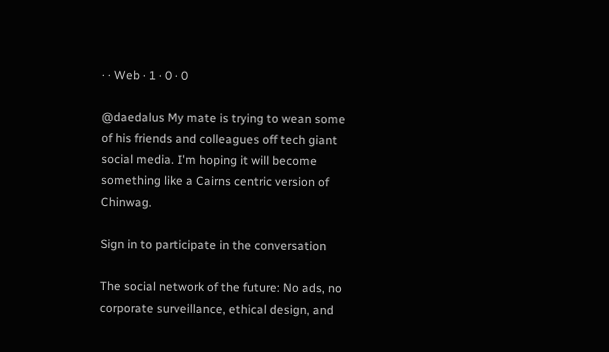· · Web · 1 · 0 · 0

@daedalus My mate is trying to wean some of his friends and colleagues off tech giant social media. I'm hoping it will become something like a Cairns centric version of Chinwag.

Sign in to participate in the conversation

The social network of the future: No ads, no corporate surveillance, ethical design, and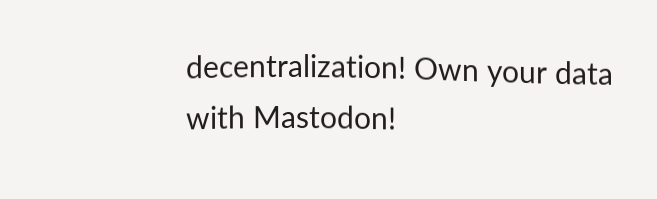decentralization! Own your data with Mastodon!